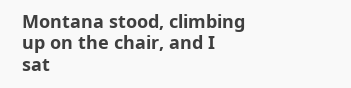Montana stood, climbing up on the chair, and I sat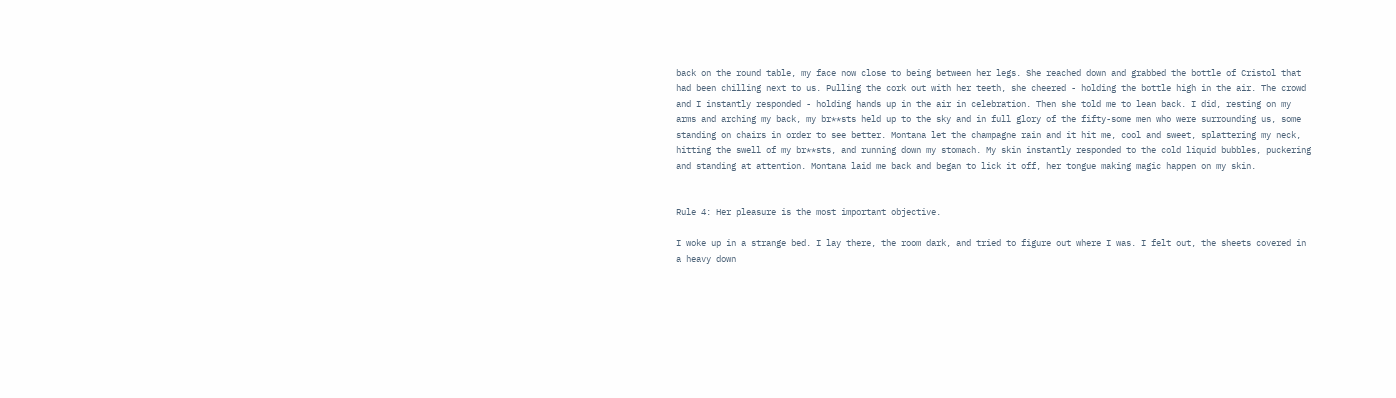back on the round table, my face now close to being between her legs. She reached down and grabbed the bottle of Cristol that had been chilling next to us. Pulling the cork out with her teeth, she cheered - holding the bottle high in the air. The crowd and I instantly responded - holding hands up in the air in celebration. Then she told me to lean back. I did, resting on my arms and arching my back, my br**sts held up to the sky and in full glory of the fifty-some men who were surrounding us, some standing on chairs in order to see better. Montana let the champagne rain and it hit me, cool and sweet, splattering my neck, hitting the swell of my br**sts, and running down my stomach. My skin instantly responded to the cold liquid bubbles, puckering and standing at attention. Montana laid me back and began to lick it off, her tongue making magic happen on my skin.


Rule 4: Her pleasure is the most important objective.

I woke up in a strange bed. I lay there, the room dark, and tried to figure out where I was. I felt out, the sheets covered in a heavy down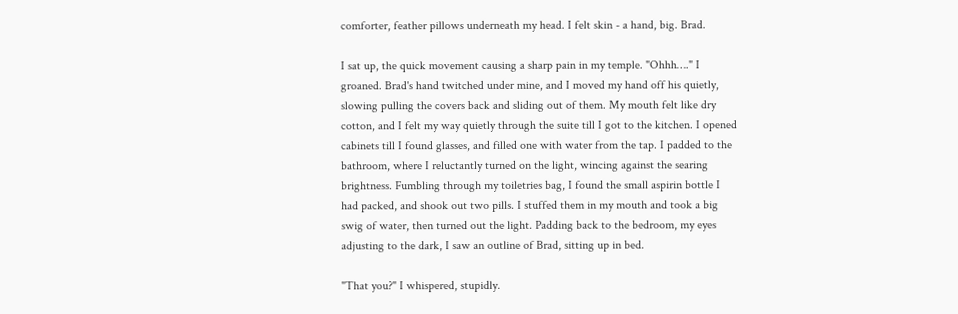comforter, feather pillows underneath my head. I felt skin - a hand, big. Brad.

I sat up, the quick movement causing a sharp pain in my temple. "Ohhh…." I groaned. Brad's hand twitched under mine, and I moved my hand off his quietly, slowing pulling the covers back and sliding out of them. My mouth felt like dry cotton, and I felt my way quietly through the suite till I got to the kitchen. I opened cabinets till I found glasses, and filled one with water from the tap. I padded to the bathroom, where I reluctantly turned on the light, wincing against the searing brightness. Fumbling through my toiletries bag, I found the small aspirin bottle I had packed, and shook out two pills. I stuffed them in my mouth and took a big swig of water, then turned out the light. Padding back to the bedroom, my eyes adjusting to the dark, I saw an outline of Brad, sitting up in bed.

"That you?" I whispered, stupidly.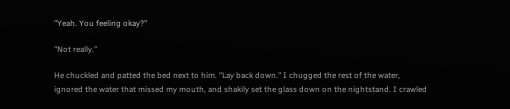"Yeah. You feeling okay?"

"Not really."

He chuckled and patted the bed next to him. "Lay back down." I chugged the rest of the water, ignored the water that missed my mouth, and shakily set the glass down on the nightstand. I crawled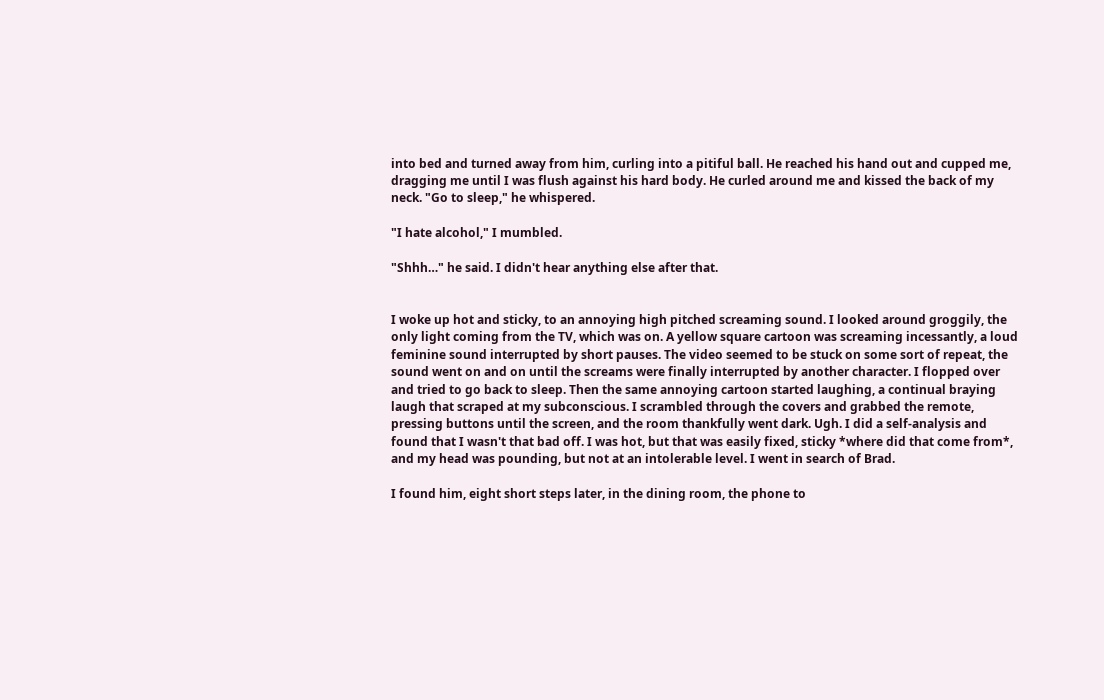into bed and turned away from him, curling into a pitiful ball. He reached his hand out and cupped me, dragging me until I was flush against his hard body. He curled around me and kissed the back of my neck. "Go to sleep," he whispered.

"I hate alcohol," I mumbled.

"Shhh…" he said. I didn't hear anything else after that.


I woke up hot and sticky, to an annoying high pitched screaming sound. I looked around groggily, the only light coming from the TV, which was on. A yellow square cartoon was screaming incessantly, a loud feminine sound interrupted by short pauses. The video seemed to be stuck on some sort of repeat, the sound went on and on until the screams were finally interrupted by another character. I flopped over and tried to go back to sleep. Then the same annoying cartoon started laughing, a continual braying laugh that scraped at my subconscious. I scrambled through the covers and grabbed the remote, pressing buttons until the screen, and the room thankfully went dark. Ugh. I did a self-analysis and found that I wasn't that bad off. I was hot, but that was easily fixed, sticky *where did that come from*, and my head was pounding, but not at an intolerable level. I went in search of Brad.

I found him, eight short steps later, in the dining room, the phone to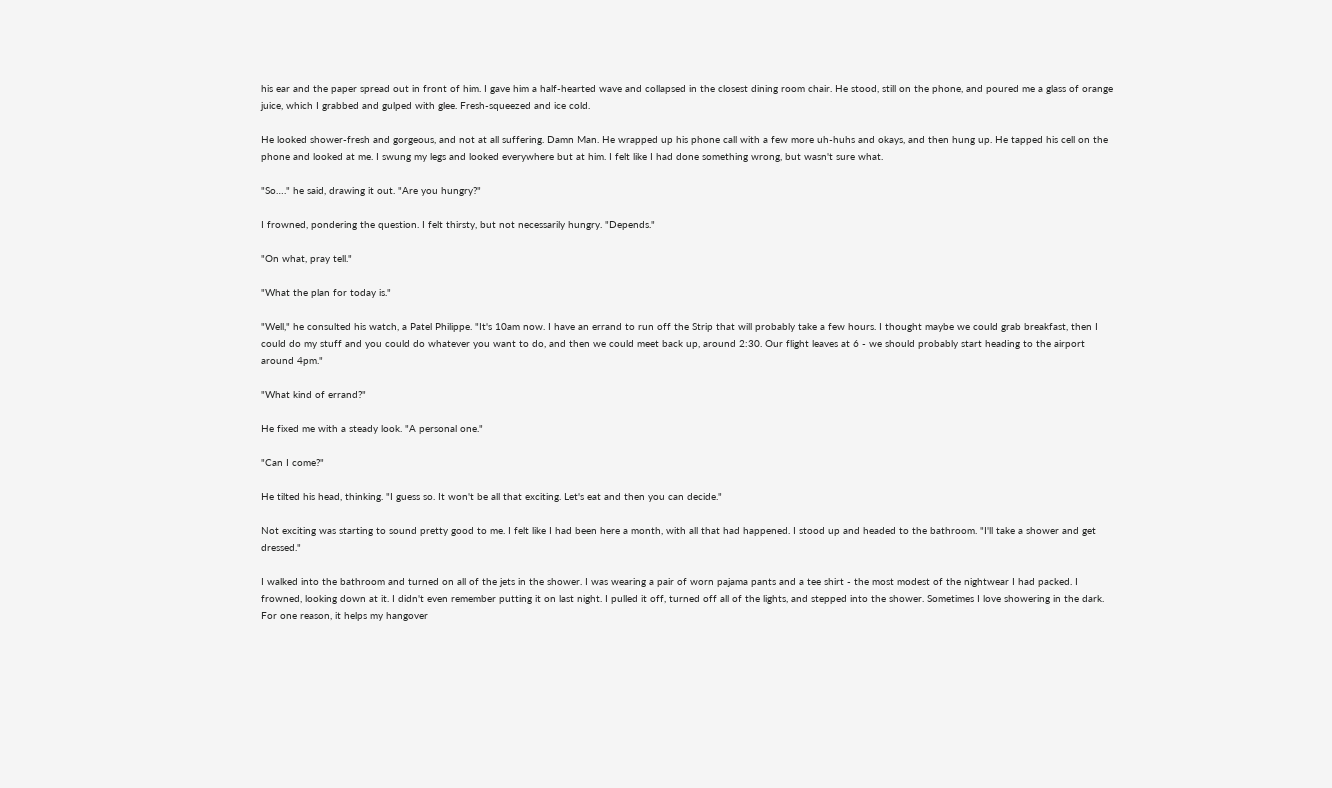his ear and the paper spread out in front of him. I gave him a half-hearted wave and collapsed in the closest dining room chair. He stood, still on the phone, and poured me a glass of orange juice, which I grabbed and gulped with glee. Fresh-squeezed and ice cold.

He looked shower-fresh and gorgeous, and not at all suffering. Damn Man. He wrapped up his phone call with a few more uh-huhs and okays, and then hung up. He tapped his cell on the phone and looked at me. I swung my legs and looked everywhere but at him. I felt like I had done something wrong, but wasn't sure what.

"So…." he said, drawing it out. "Are you hungry?"

I frowned, pondering the question. I felt thirsty, but not necessarily hungry. "Depends."

"On what, pray tell."

"What the plan for today is."

"Well," he consulted his watch, a Patel Philippe. "It's 10am now. I have an errand to run off the Strip that will probably take a few hours. I thought maybe we could grab breakfast, then I could do my stuff and you could do whatever you want to do, and then we could meet back up, around 2:30. Our flight leaves at 6 - we should probably start heading to the airport around 4pm."

"What kind of errand?"

He fixed me with a steady look. "A personal one."

"Can I come?"

He tilted his head, thinking. "I guess so. It won't be all that exciting. Let's eat and then you can decide."

Not exciting was starting to sound pretty good to me. I felt like I had been here a month, with all that had happened. I stood up and headed to the bathroom. "I'll take a shower and get dressed."

I walked into the bathroom and turned on all of the jets in the shower. I was wearing a pair of worn pajama pants and a tee shirt - the most modest of the nightwear I had packed. I frowned, looking down at it. I didn't even remember putting it on last night. I pulled it off, turned off all of the lights, and stepped into the shower. Sometimes I love showering in the dark. For one reason, it helps my hangover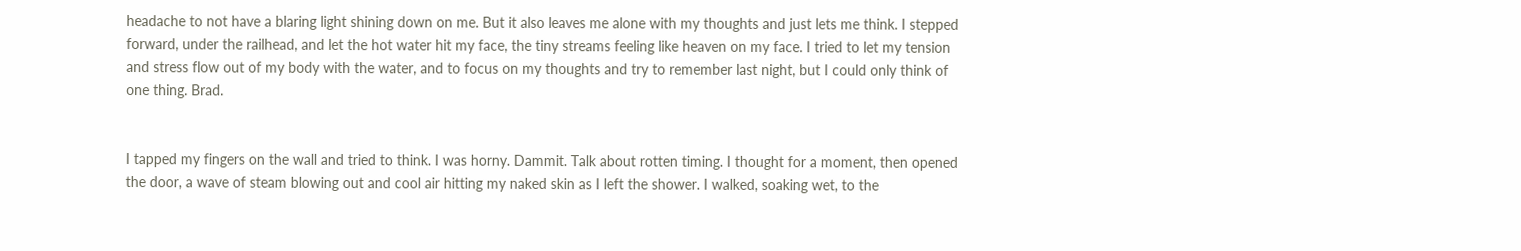headache to not have a blaring light shining down on me. But it also leaves me alone with my thoughts and just lets me think. I stepped forward, under the railhead, and let the hot water hit my face, the tiny streams feeling like heaven on my face. I tried to let my tension and stress flow out of my body with the water, and to focus on my thoughts and try to remember last night, but I could only think of one thing. Brad.


I tapped my fingers on the wall and tried to think. I was horny. Dammit. Talk about rotten timing. I thought for a moment, then opened the door, a wave of steam blowing out and cool air hitting my naked skin as I left the shower. I walked, soaking wet, to the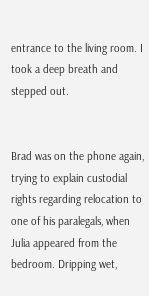entrance to the living room. I took a deep breath and stepped out.


Brad was on the phone again, trying to explain custodial rights regarding relocation to one of his paralegals, when Julia appeared from the bedroom. Dripping wet,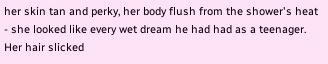her skin tan and perky, her body flush from the shower's heat - she looked like every wet dream he had had as a teenager. Her hair slicked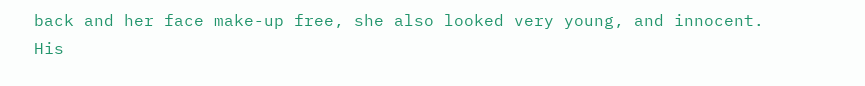back and her face make-up free, she also looked very young, and innocent. His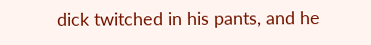dick twitched in his pants, and he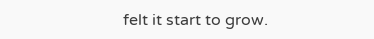felt it start to grow.